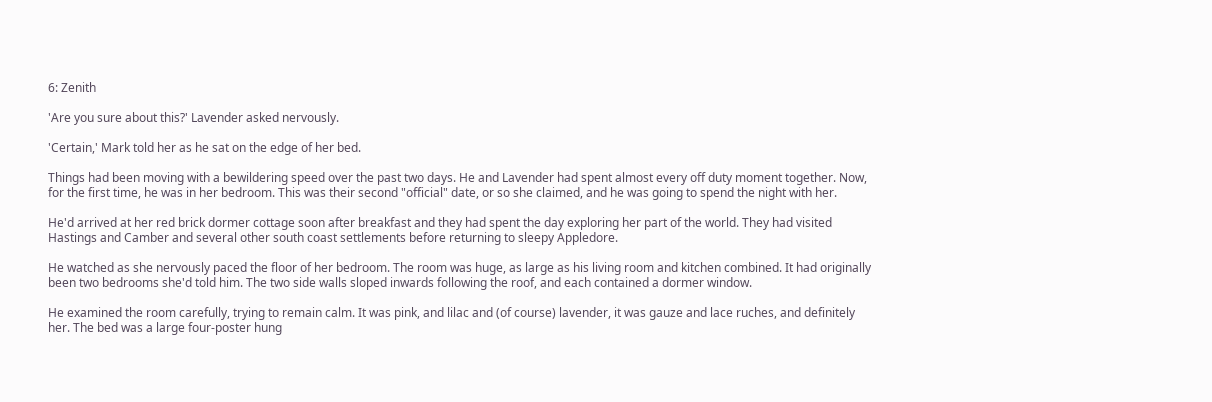6: Zenith

'Are you sure about this?' Lavender asked nervously.

'Certain,' Mark told her as he sat on the edge of her bed.

Things had been moving with a bewildering speed over the past two days. He and Lavender had spent almost every off duty moment together. Now, for the first time, he was in her bedroom. This was their second "official" date, or so she claimed, and he was going to spend the night with her.

He'd arrived at her red brick dormer cottage soon after breakfast and they had spent the day exploring her part of the world. They had visited Hastings and Camber and several other south coast settlements before returning to sleepy Appledore.

He watched as she nervously paced the floor of her bedroom. The room was huge, as large as his living room and kitchen combined. It had originally been two bedrooms she'd told him. The two side walls sloped inwards following the roof, and each contained a dormer window.

He examined the room carefully, trying to remain calm. It was pink, and lilac and (of course) lavender, it was gauze and lace ruches, and definitely her. The bed was a large four-poster hung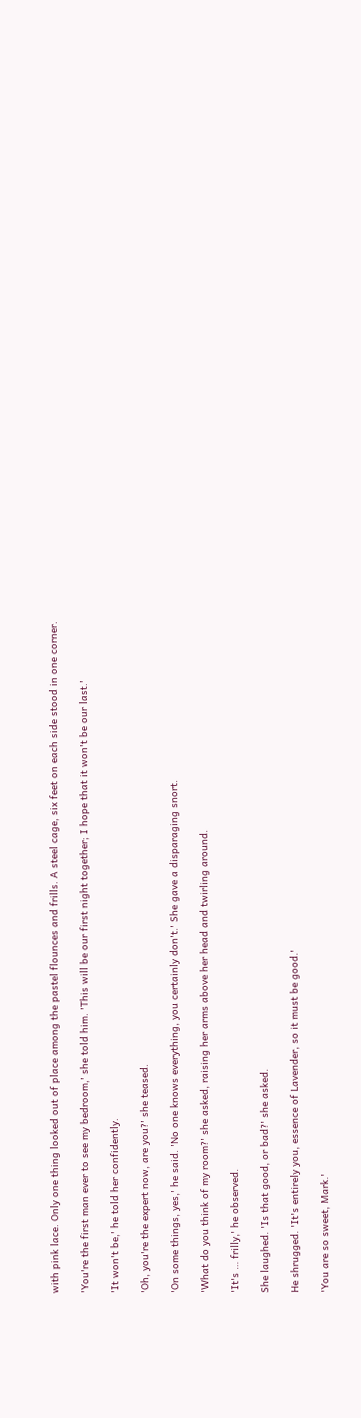with pink lace. Only one thing looked out of place among the pastel flounces and frills. A steel cage, six feet on each side stood in one corner.

'You're the first man ever to see my bedroom,' she told him. 'This will be our first night together; I hope that it won't be our last.'

'It won't be,' he told her confidently.

'Oh, you're the expert now, are you?' she teased.

'On some things, yes,' he said. 'No one knows everything, you certainly don't.' She gave a disparaging snort.

'What do you think of my room?' she asked, raising her arms above her head and twirling around.

'It's … frilly,' he observed.

She laughed. 'Is that good, or bad?' she asked.

He shrugged. 'It's entirely you, essence of Lavender, so it must be good.'

'You are so sweet, Mark.'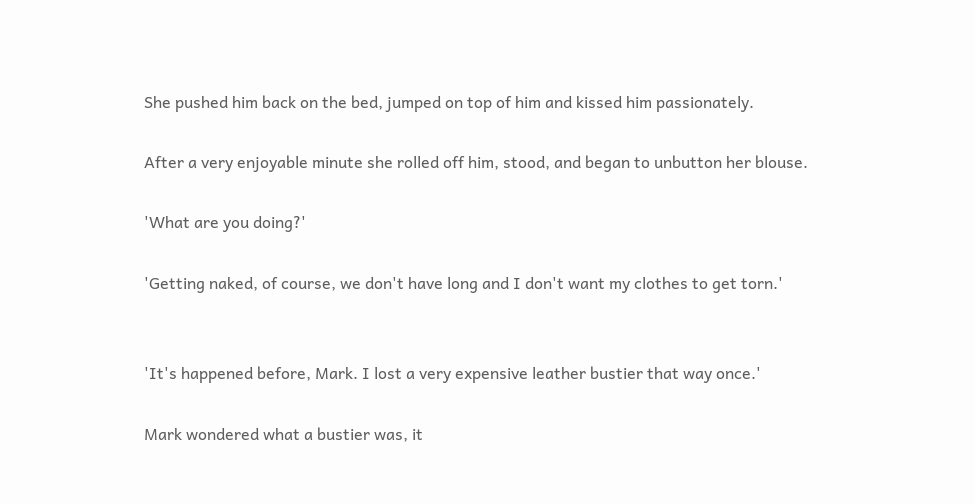She pushed him back on the bed, jumped on top of him and kissed him passionately.

After a very enjoyable minute she rolled off him, stood, and began to unbutton her blouse.

'What are you doing?'

'Getting naked, of course, we don't have long and I don't want my clothes to get torn.'


'It's happened before, Mark. I lost a very expensive leather bustier that way once.'

Mark wondered what a bustier was, it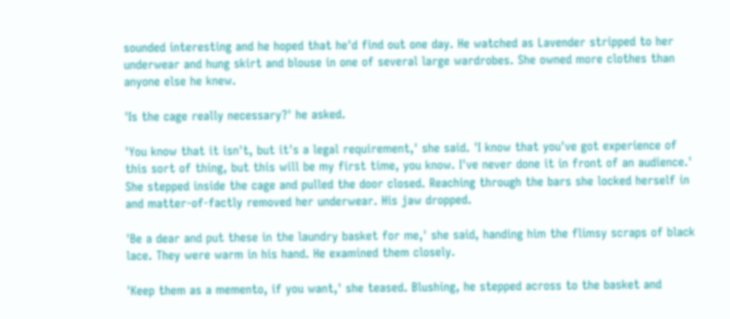sounded interesting and he hoped that he'd find out one day. He watched as Lavender stripped to her underwear and hung skirt and blouse in one of several large wardrobes. She owned more clothes than anyone else he knew.

'Is the cage really necessary?' he asked.

'You know that it isn't, but it's a legal requirement,' she said. 'I know that you've got experience of this sort of thing, but this will be my first time, you know. I've never done it in front of an audience.' She stepped inside the cage and pulled the door closed. Reaching through the bars she locked herself in and matter-of-factly removed her underwear. His jaw dropped.

'Be a dear and put these in the laundry basket for me,' she said, handing him the flimsy scraps of black lace. They were warm in his hand. He examined them closely.

'Keep them as a memento, if you want,' she teased. Blushing, he stepped across to the basket and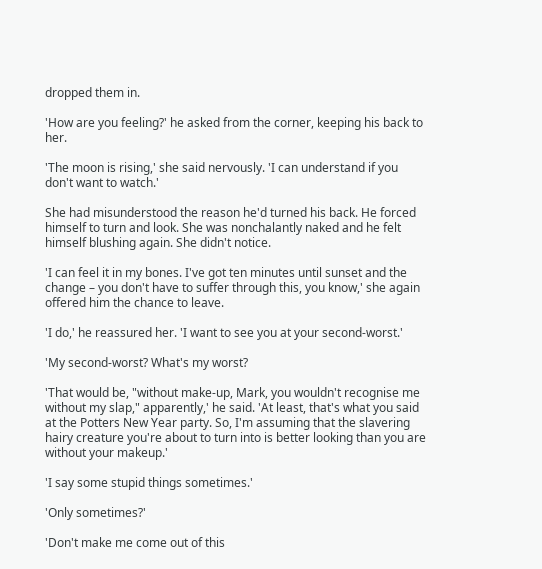dropped them in.

'How are you feeling?' he asked from the corner, keeping his back to her.

'The moon is rising,' she said nervously. 'I can understand if you don't want to watch.'

She had misunderstood the reason he'd turned his back. He forced himself to turn and look. She was nonchalantly naked and he felt himself blushing again. She didn't notice.

'I can feel it in my bones. I've got ten minutes until sunset and the change – you don't have to suffer through this, you know,' she again offered him the chance to leave.

'I do,' he reassured her. 'I want to see you at your second-worst.'

'My second-worst? What's my worst?

'That would be, "without make-up, Mark, you wouldn't recognise me without my slap," apparently,' he said. 'At least, that's what you said at the Potters New Year party. So, I'm assuming that the slavering hairy creature you're about to turn into is better looking than you are without your makeup.'

'I say some stupid things sometimes.'

'Only sometimes?'

'Don't make me come out of this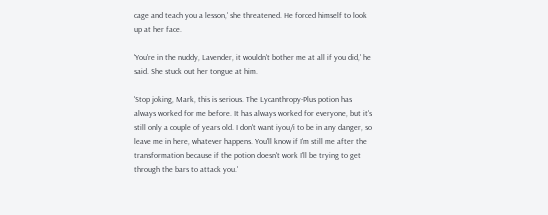cage and teach you a lesson,' she threatened. He forced himself to look up at her face.

'You're in the nuddy, Lavender, it wouldn't bother me at all if you did,' he said. She stuck out her tongue at him.

'Stop joking, Mark, this is serious. The Lycanthropy-Plus potion has always worked for me before. It has always worked for everyone, but it's still only a couple of years old. I don't want iyou/i to be in any danger, so leave me in here, whatever happens. You'll know if I'm still me after the transformation because if the potion doesn't work I'll be trying to get through the bars to attack you.'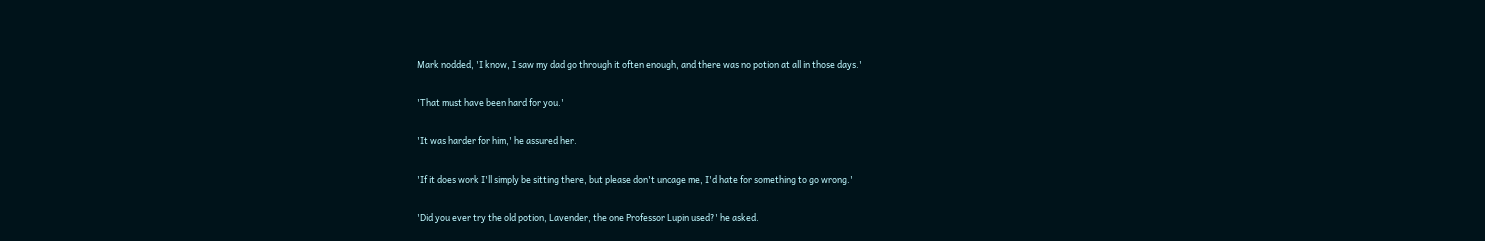Mark nodded, 'I know, I saw my dad go through it often enough, and there was no potion at all in those days.'

'That must have been hard for you.'

'It was harder for him,' he assured her.

'If it does work I'll simply be sitting there, but please don't uncage me, I'd hate for something to go wrong.'

'Did you ever try the old potion, Lavender, the one Professor Lupin used?' he asked.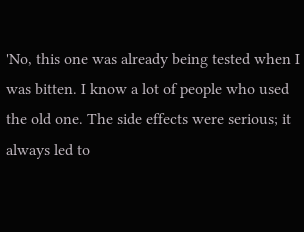'No, this one was already being tested when I was bitten. I know a lot of people who used the old one. The side effects were serious; it always led to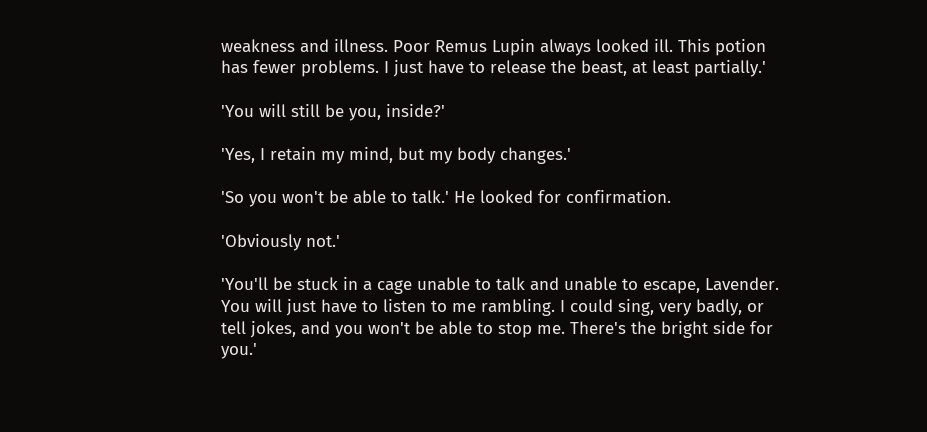weakness and illness. Poor Remus Lupin always looked ill. This potion has fewer problems. I just have to release the beast, at least partially.'

'You will still be you, inside?'

'Yes, I retain my mind, but my body changes.'

'So you won't be able to talk.' He looked for confirmation.

'Obviously not.'

'You'll be stuck in a cage unable to talk and unable to escape, Lavender. You will just have to listen to me rambling. I could sing, very badly, or tell jokes, and you won't be able to stop me. There's the bright side for you.'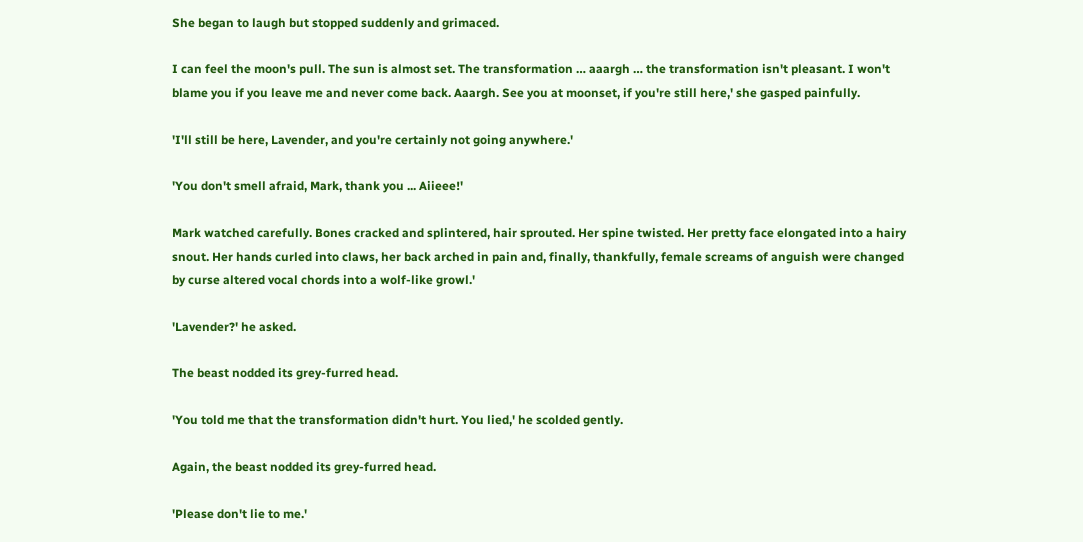She began to laugh but stopped suddenly and grimaced.

I can feel the moon's pull. The sun is almost set. The transformation … aaargh … the transformation isn't pleasant. I won't blame you if you leave me and never come back. Aaargh. See you at moonset, if you're still here,' she gasped painfully.

'I'll still be here, Lavender, and you're certainly not going anywhere.'

'You don't smell afraid, Mark, thank you ... Aiieee!'

Mark watched carefully. Bones cracked and splintered, hair sprouted. Her spine twisted. Her pretty face elongated into a hairy snout. Her hands curled into claws, her back arched in pain and, finally, thankfully, female screams of anguish were changed by curse altered vocal chords into a wolf-like growl.'

'Lavender?' he asked.

The beast nodded its grey-furred head.

'You told me that the transformation didn't hurt. You lied,' he scolded gently.

Again, the beast nodded its grey-furred head.

'Please don't lie to me.'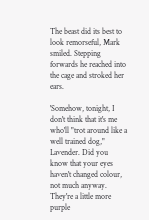The beast did its best to look remorseful, Mark smiled. Stepping forwards he reached into the cage and stroked her ears.

'Somehow, tonight, I don't think that it's me who'll "trot around like a well trained dog," Lavender. Did you know that your eyes haven't changed colour, not much anyway. They're a little more purple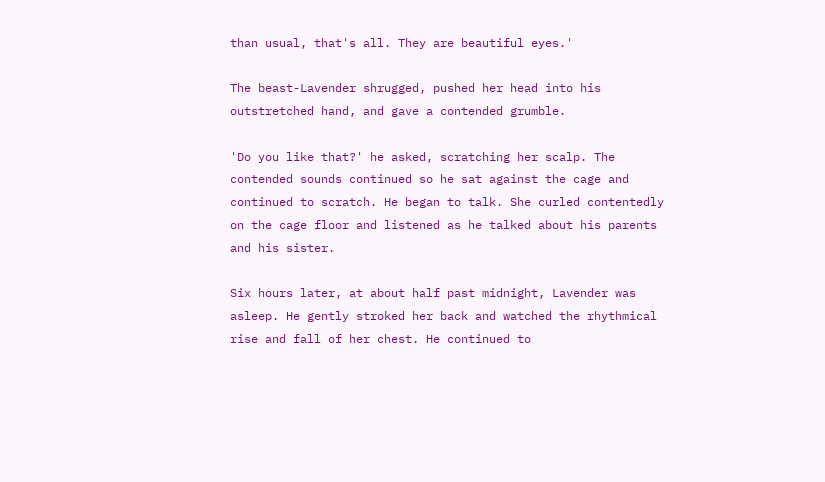than usual, that's all. They are beautiful eyes.'

The beast-Lavender shrugged, pushed her head into his outstretched hand, and gave a contended grumble.

'Do you like that?' he asked, scratching her scalp. The contended sounds continued so he sat against the cage and continued to scratch. He began to talk. She curled contentedly on the cage floor and listened as he talked about his parents and his sister.

Six hours later, at about half past midnight, Lavender was asleep. He gently stroked her back and watched the rhythmical rise and fall of her chest. He continued to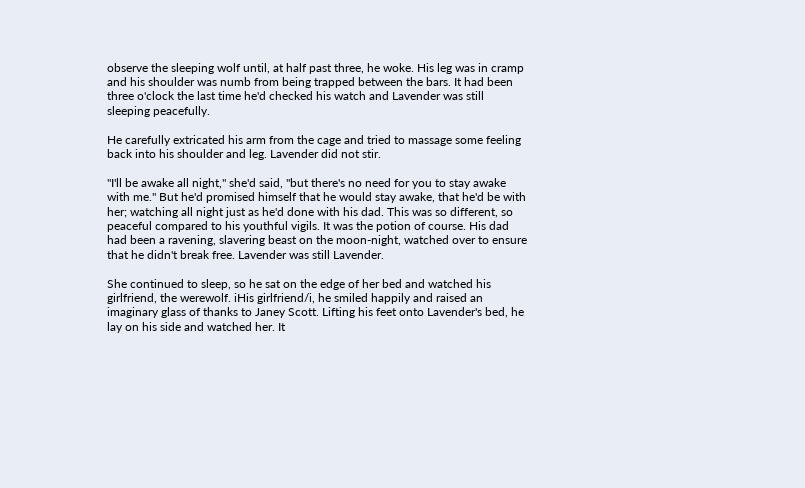observe the sleeping wolf until, at half past three, he woke. His leg was in cramp and his shoulder was numb from being trapped between the bars. It had been three o'clock the last time he'd checked his watch and Lavender was still sleeping peacefully.

He carefully extricated his arm from the cage and tried to massage some feeling back into his shoulder and leg. Lavender did not stir.

"I'll be awake all night," she'd said, "but there's no need for you to stay awake with me." But he'd promised himself that he would stay awake, that he'd be with her; watching all night just as he'd done with his dad. This was so different, so peaceful compared to his youthful vigils. It was the potion of course. His dad had been a ravening, slavering beast on the moon-night, watched over to ensure that he didn't break free. Lavender was still Lavender.

She continued to sleep, so he sat on the edge of her bed and watched his girlfriend, the werewolf. iHis girlfriend/i, he smiled happily and raised an imaginary glass of thanks to Janey Scott. Lifting his feet onto Lavender's bed, he lay on his side and watched her. It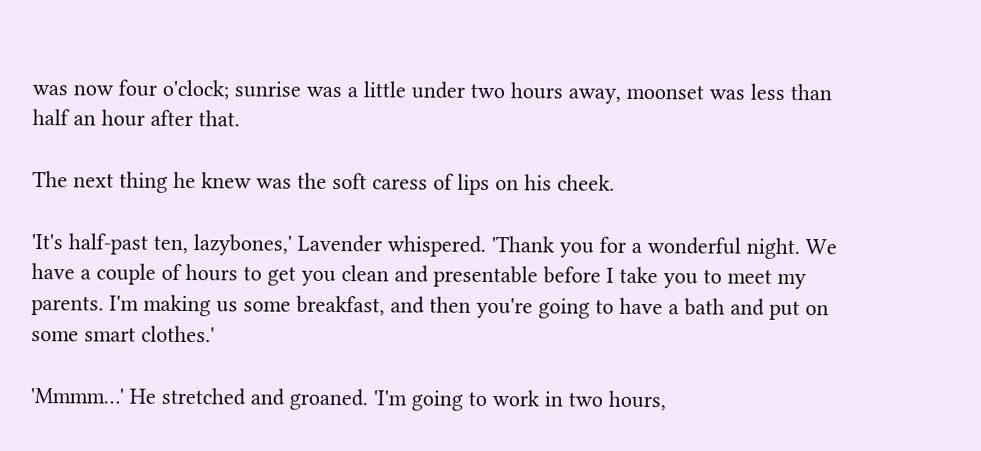was now four o'clock; sunrise was a little under two hours away, moonset was less than half an hour after that.

The next thing he knew was the soft caress of lips on his cheek.

'It's half-past ten, lazybones,' Lavender whispered. 'Thank you for a wonderful night. We have a couple of hours to get you clean and presentable before I take you to meet my parents. I'm making us some breakfast, and then you're going to have a bath and put on some smart clothes.'

'Mmmm…' He stretched and groaned. 'I'm going to work in two hours,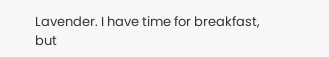Lavender. I have time for breakfast, but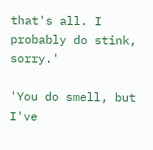that's all. I probably do stink, sorry.'

'You do smell, but I've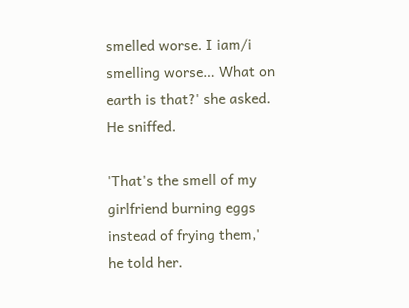smelled worse. I iam/i smelling worse… What on earth is that?' she asked. He sniffed.

'That's the smell of my girlfriend burning eggs instead of frying them,' he told her.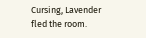Cursing, Lavender fled the room.